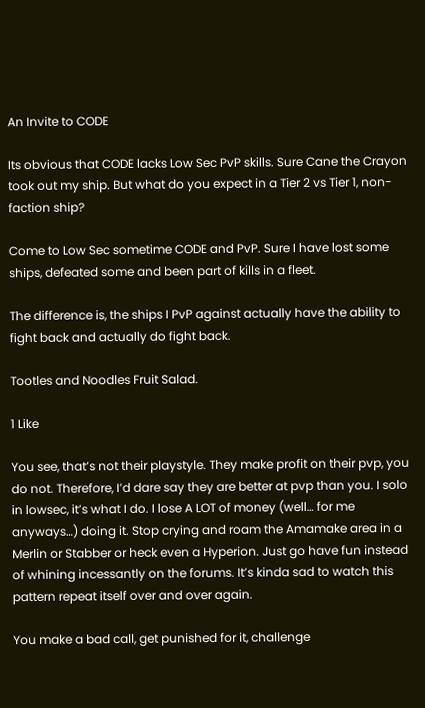An Invite to CODE

Its obvious that CODE lacks Low Sec PvP skills. Sure Cane the Crayon took out my ship. But what do you expect in a Tier 2 vs Tier 1, non-faction ship?

Come to Low Sec sometime CODE and PvP. Sure I have lost some ships, defeated some and been part of kills in a fleet.

The difference is, the ships I PvP against actually have the ability to fight back and actually do fight back.

Tootles and Noodles Fruit Salad.

1 Like

You see, that’s not their playstyle. They make profit on their pvp, you do not. Therefore, I’d dare say they are better at pvp than you. I solo in lowsec, it’s what I do. I lose A LOT of money (well… for me anyways…) doing it. Stop crying and roam the Amamake area in a Merlin or Stabber or heck even a Hyperion. Just go have fun instead of whining incessantly on the forums. It’s kinda sad to watch this pattern repeat itself over and over again.

You make a bad call, get punished for it, challenge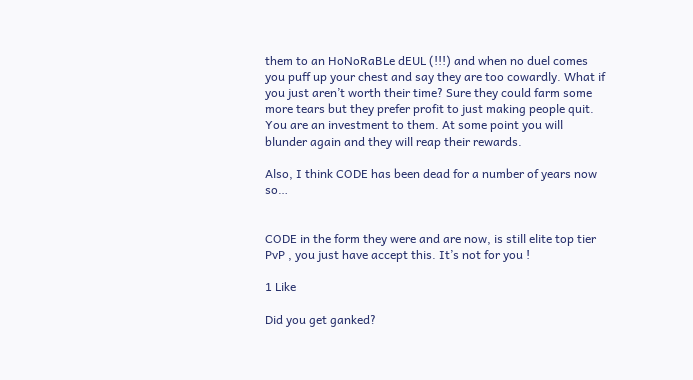them to an HoNoRaBLe dEUL (!!!) and when no duel comes you puff up your chest and say they are too cowardly. What if you just aren’t worth their time? Sure they could farm some more tears but they prefer profit to just making people quit. You are an investment to them. At some point you will blunder again and they will reap their rewards.

Also, I think CODE has been dead for a number of years now so…


CODE in the form they were and are now, is still elite top tier PvP , you just have accept this. It’s not for you !

1 Like

Did you get ganked?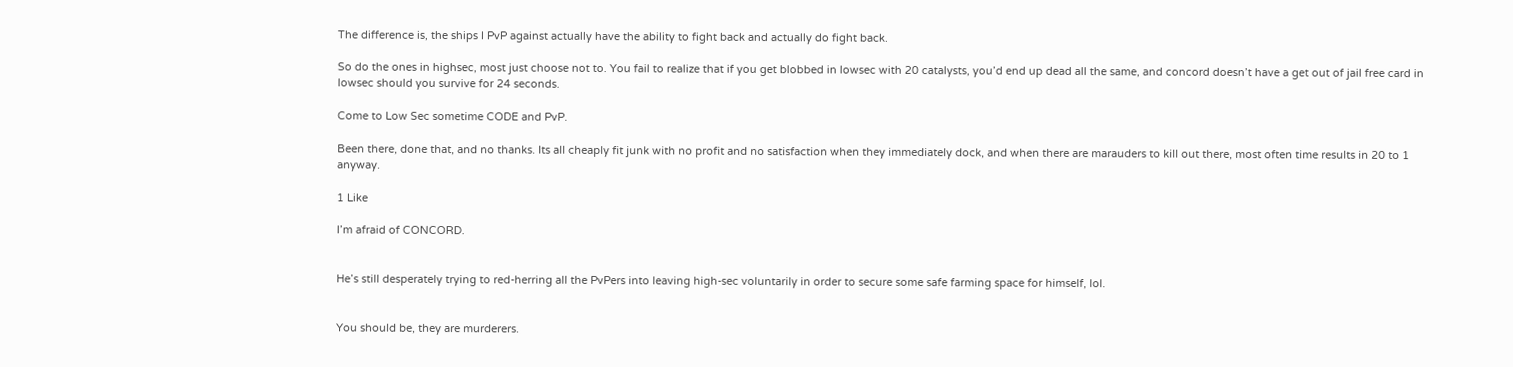The difference is, the ships I PvP against actually have the ability to fight back and actually do fight back.

So do the ones in highsec, most just choose not to. You fail to realize that if you get blobbed in lowsec with 20 catalysts, you’d end up dead all the same, and concord doesn’t have a get out of jail free card in lowsec should you survive for 24 seconds.

Come to Low Sec sometime CODE and PvP.

Been there, done that, and no thanks. Its all cheaply fit junk with no profit and no satisfaction when they immediately dock, and when there are marauders to kill out there, most often time results in 20 to 1 anyway.

1 Like

I’m afraid of CONCORD.


He’s still desperately trying to red-herring all the PvPers into leaving high-sec voluntarily in order to secure some safe farming space for himself, lol.


You should be, they are murderers.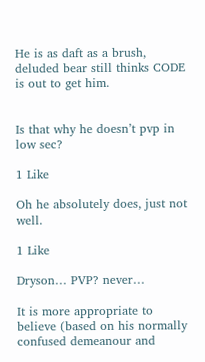He is as daft as a brush, deluded bear still thinks CODE is out to get him.


Is that why he doesn’t pvp in low sec?

1 Like

Oh he absolutely does, just not well.

1 Like

Dryson… PVP? never…

It is more appropriate to believe (based on his normally confused demeanour and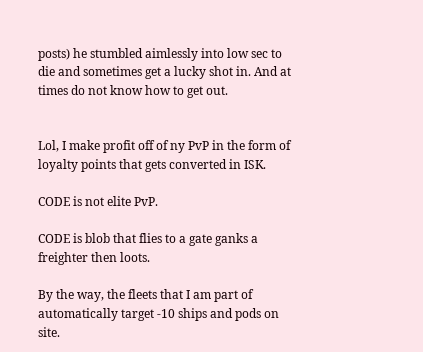posts) he stumbled aimlessly into low sec to die and sometimes get a lucky shot in. And at times do not know how to get out.


Lol, I make profit off of ny PvP in the form of loyalty points that gets converted in ISK.

CODE is not elite PvP.

CODE is blob that flies to a gate ganks a freighter then loots.

By the way, the fleets that I am part of automatically target -10 ships and pods on site.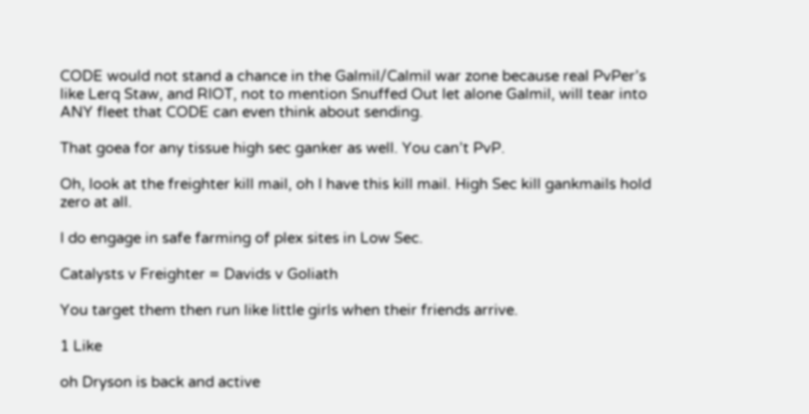CODE would not stand a chance in the Galmil/Calmil war zone because real PvPer’s like Lerq Staw, and RIOT, not to mention Snuffed Out let alone Galmil, will tear into ANY fleet that CODE can even think about sending.

That goea for any tissue high sec ganker as well. You can’t PvP.

Oh, look at the freighter kill mail, oh I have this kill mail. High Sec kill gankmails hold zero at all.

I do engage in safe farming of plex sites in Low Sec.

Catalysts v Freighter = Davids v Goliath

You target them then run like little girls when their friends arrive.

1 Like

oh Dryson is back and active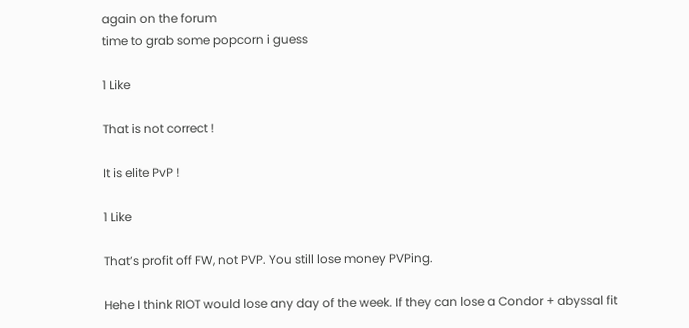again on the forum
time to grab some popcorn i guess

1 Like

That is not correct !

It is elite PvP !

1 Like

That’s profit off FW, not PVP. You still lose money PVPing.

Hehe I think RIOT would lose any day of the week. If they can lose a Condor + abyssal fit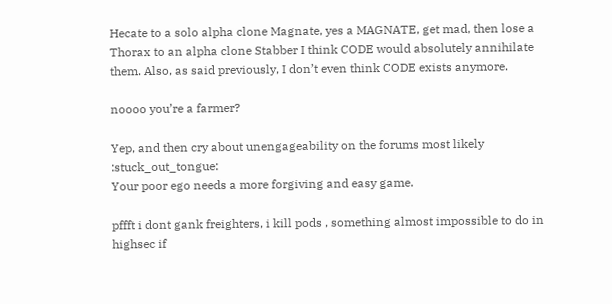Hecate to a solo alpha clone Magnate, yes a MAGNATE, get mad, then lose a Thorax to an alpha clone Stabber I think CODE would absolutely annihilate them. Also, as said previously, I don’t even think CODE exists anymore.

noooo you’re a farmer?

Yep, and then cry about unengageability on the forums most likely :stuck_out_tongue:
Your poor ego needs a more forgiving and easy game.

pffft i dont gank freighters, i kill pods , something almost impossible to do in highsec if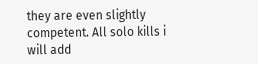they are even slightly competent. All solo kills i will add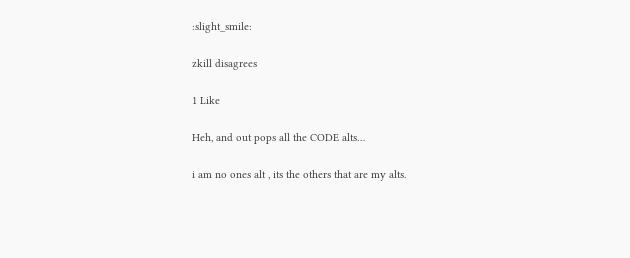:slight_smile:

zkill disagrees

1 Like

Heh, and out pops all the CODE alts…

i am no ones alt , its the others that are my alts.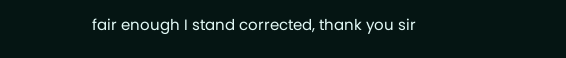fair enough I stand corrected, thank you sir